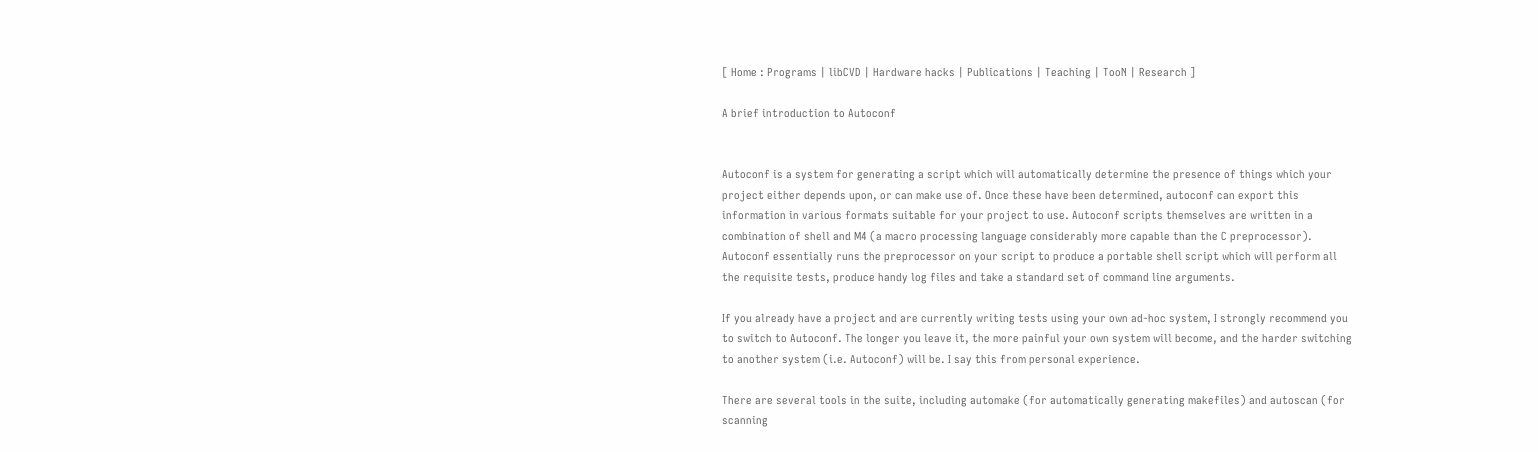[ Home : Programs | libCVD | Hardware hacks | Publications | Teaching | TooN | Research ]

A brief introduction to Autoconf


Autoconf is a system for generating a script which will automatically determine the presence of things which your project either depends upon, or can make use of. Once these have been determined, autoconf can export this information in various formats suitable for your project to use. Autoconf scripts themselves are written in a combination of shell and M4 (a macro processing language considerably more capable than the C preprocessor). Autoconf essentially runs the preprocessor on your script to produce a portable shell script which will perform all the requisite tests, produce handy log files and take a standard set of command line arguments.

If you already have a project and are currently writing tests using your own ad-hoc system, I strongly recommend you to switch to Autoconf. The longer you leave it, the more painful your own system will become, and the harder switching to another system (i.e. Autoconf) will be. I say this from personal experience.

There are several tools in the suite, including automake (for automatically generating makefiles) and autoscan (for scanning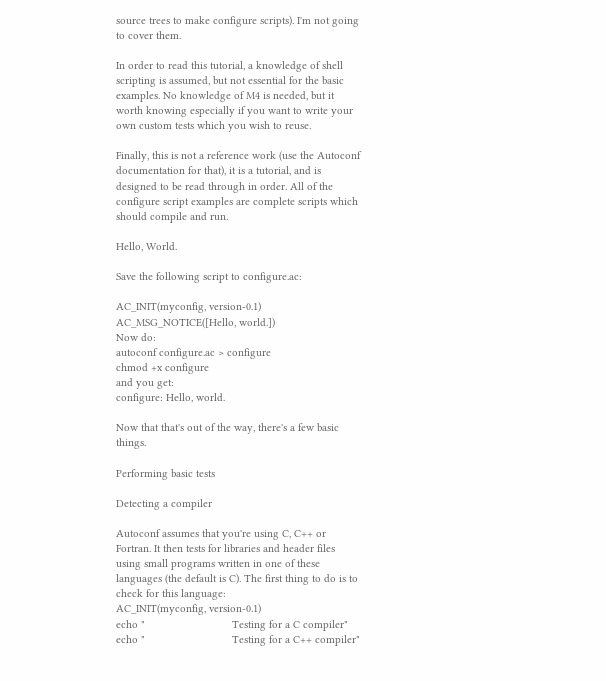source trees to make configure scripts). I'm not going to cover them.

In order to read this tutorial, a knowledge of shell scripting is assumed, but not essential for the basic examples. No knowledge of M4 is needed, but it worth knowing especially if you want to write your own custom tests which you wish to reuse.

Finally, this is not a reference work (use the Autoconf documentation for that), it is a tutorial, and is designed to be read through in order. All of the configure script examples are complete scripts which should compile and run.

Hello, World.

Save the following script to configure.ac:

AC_INIT(myconfig, version-0.1)
AC_MSG_NOTICE([Hello, world.])
Now do:
autoconf configure.ac > configure
chmod +x configure
and you get:
configure: Hello, world.

Now that that's out of the way, there's a few basic things.

Performing basic tests

Detecting a compiler

Autoconf assumes that you're using C, C++ or Fortran. It then tests for libraries and header files using small programs written in one of these languages (the default is C). The first thing to do is to check for this language:
AC_INIT(myconfig, version-0.1)
echo "                             Testing for a C compiler"
echo "                             Testing for a C++ compiler"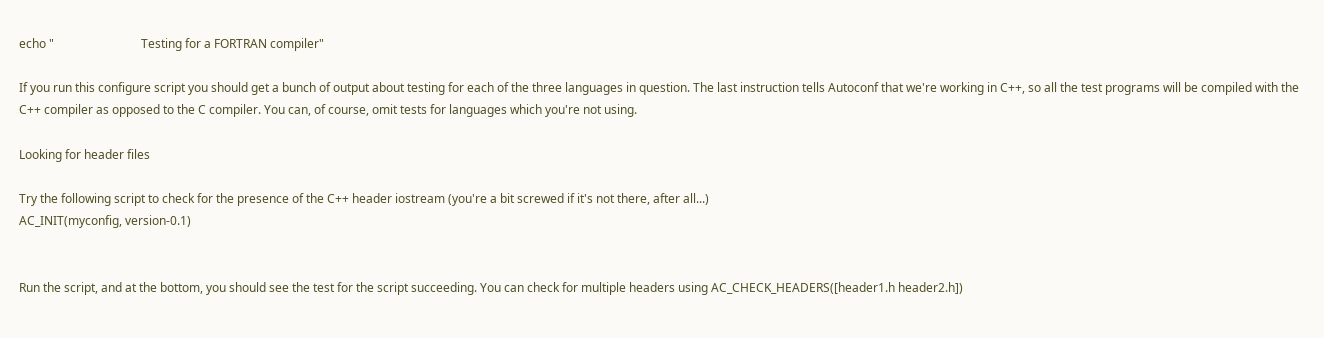echo "                             Testing for a FORTRAN compiler"

If you run this configure script you should get a bunch of output about testing for each of the three languages in question. The last instruction tells Autoconf that we're working in C++, so all the test programs will be compiled with the C++ compiler as opposed to the C compiler. You can, of course, omit tests for languages which you're not using.

Looking for header files

Try the following script to check for the presence of the C++ header iostream (you're a bit screwed if it's not there, after all...)
AC_INIT(myconfig, version-0.1)


Run the script, and at the bottom, you should see the test for the script succeeding. You can check for multiple headers using AC_CHECK_HEADERS([header1.h header2.h])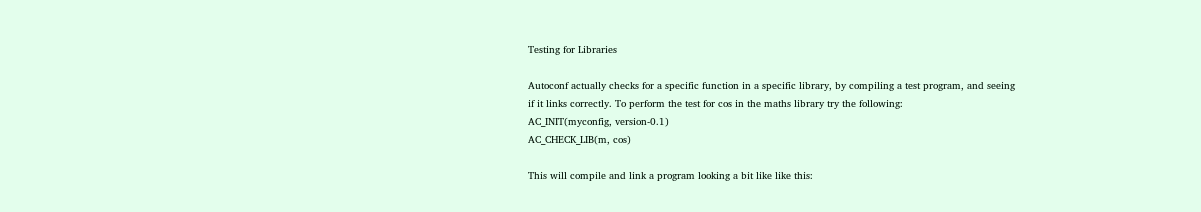Testing for Libraries

Autoconf actually checks for a specific function in a specific library, by compiling a test program, and seeing if it links correctly. To perform the test for cos in the maths library try the following:
AC_INIT(myconfig, version-0.1)
AC_CHECK_LIB(m, cos)

This will compile and link a program looking a bit like like this: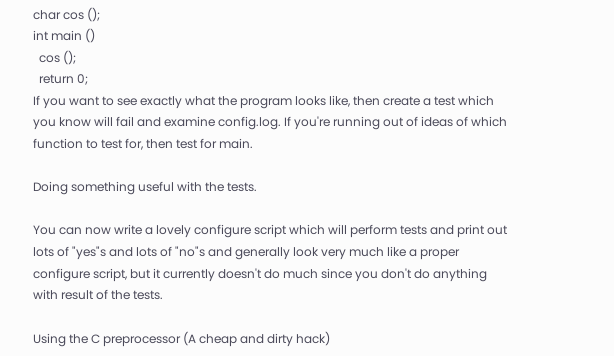char cos ();
int main ()
  cos ();
  return 0;
If you want to see exactly what the program looks like, then create a test which you know will fail and examine config.log. If you're running out of ideas of which function to test for, then test for main.

Doing something useful with the tests.

You can now write a lovely configure script which will perform tests and print out lots of "yes"s and lots of "no"s and generally look very much like a proper configure script, but it currently doesn't do much since you don't do anything with result of the tests.

Using the C preprocessor (A cheap and dirty hack)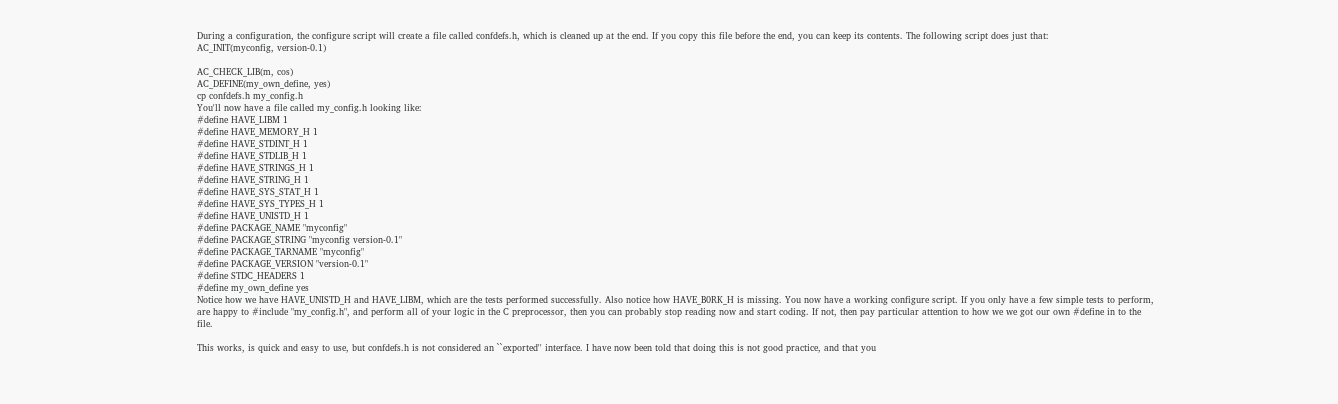During a configuration, the configure script will create a file called confdefs.h, which is cleaned up at the end. If you copy this file before the end, you can keep its contents. The following script does just that:
AC_INIT(myconfig, version-0.1)

AC_CHECK_LIB(m, cos)
AC_DEFINE(my_own_define, yes)
cp confdefs.h my_config.h
You'll now have a file called my_config.h looking like:
#define HAVE_LIBM 1
#define HAVE_MEMORY_H 1
#define HAVE_STDINT_H 1
#define HAVE_STDLIB_H 1
#define HAVE_STRINGS_H 1
#define HAVE_STRING_H 1
#define HAVE_SYS_STAT_H 1
#define HAVE_SYS_TYPES_H 1
#define HAVE_UNISTD_H 1
#define PACKAGE_NAME "myconfig"
#define PACKAGE_STRING "myconfig version-0.1"
#define PACKAGE_TARNAME "myconfig"
#define PACKAGE_VERSION "version-0.1"
#define STDC_HEADERS 1
#define my_own_define yes
Notice how we have HAVE_UNISTD_H and HAVE_LIBM, which are the tests performed successfully. Also notice how HAVE_B0RK_H is missing. You now have a working configure script. If you only have a few simple tests to perform, are happy to #include "my_config.h", and perform all of your logic in the C preprocessor, then you can probably stop reading now and start coding. If not, then pay particular attention to how we we got our own #define in to the file.

This works, is quick and easy to use, but confdefs.h is not considered an ``exported'' interface. I have now been told that doing this is not good practice, and that you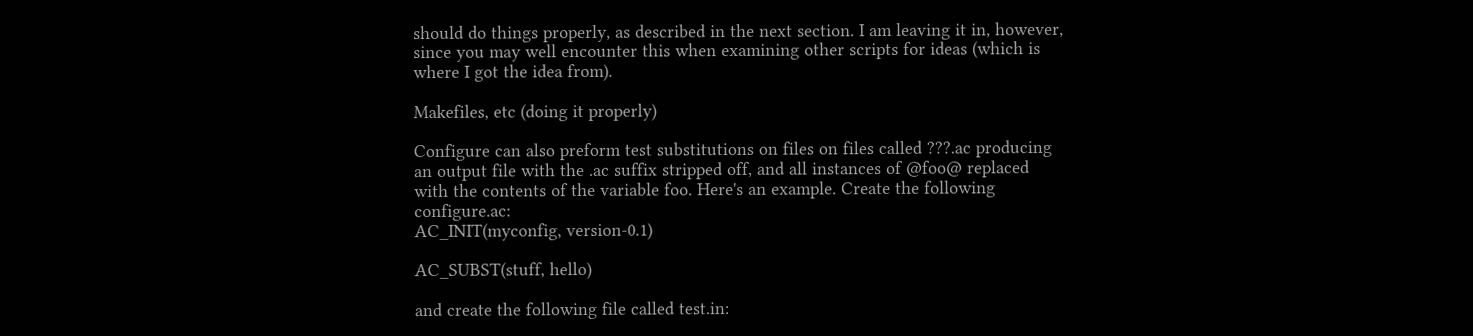should do things properly, as described in the next section. I am leaving it in, however, since you may well encounter this when examining other scripts for ideas (which is where I got the idea from).

Makefiles, etc (doing it properly)

Configure can also preform test substitutions on files on files called ???.ac producing an output file with the .ac suffix stripped off, and all instances of @foo@ replaced with the contents of the variable foo. Here's an example. Create the following configure.ac:
AC_INIT(myconfig, version-0.1)

AC_SUBST(stuff, hello)

and create the following file called test.in: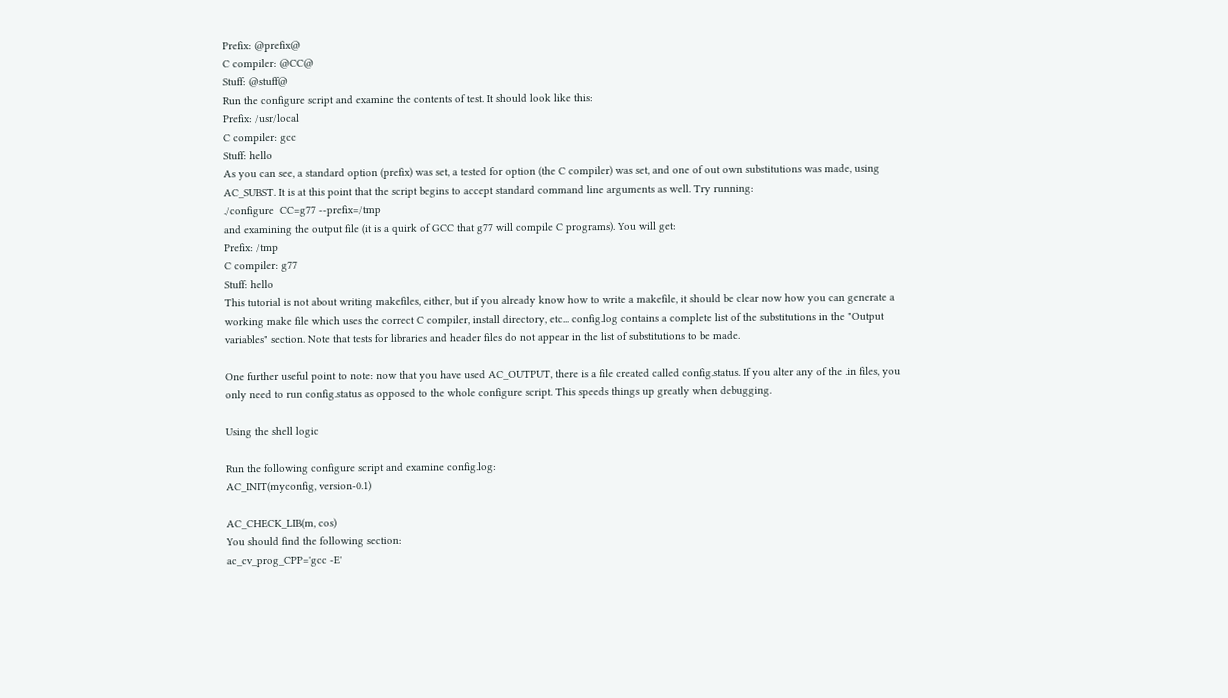Prefix: @prefix@
C compiler: @CC@
Stuff: @stuff@
Run the configure script and examine the contents of test. It should look like this:
Prefix: /usr/local
C compiler: gcc
Stuff: hello
As you can see, a standard option (prefix) was set, a tested for option (the C compiler) was set, and one of out own substitutions was made, using AC_SUBST. It is at this point that the script begins to accept standard command line arguments as well. Try running:
./configure  CC=g77 --prefix=/tmp
and examining the output file (it is a quirk of GCC that g77 will compile C programs). You will get:
Prefix: /tmp
C compiler: g77
Stuff: hello
This tutorial is not about writing makefiles, either, but if you already know how to write a makefile, it should be clear now how you can generate a working make file which uses the correct C compiler, install directory, etc... config.log contains a complete list of the substitutions in the "Output variables" section. Note that tests for libraries and header files do not appear in the list of substitutions to be made.

One further useful point to note: now that you have used AC_OUTPUT, there is a file created called config.status. If you alter any of the .in files, you only need to run config.status as opposed to the whole configure script. This speeds things up greatly when debugging.

Using the shell logic

Run the following configure script and examine config.log:
AC_INIT(myconfig, version-0.1)

AC_CHECK_LIB(m, cos)
You should find the following section:
ac_cv_prog_CPP='gcc -E'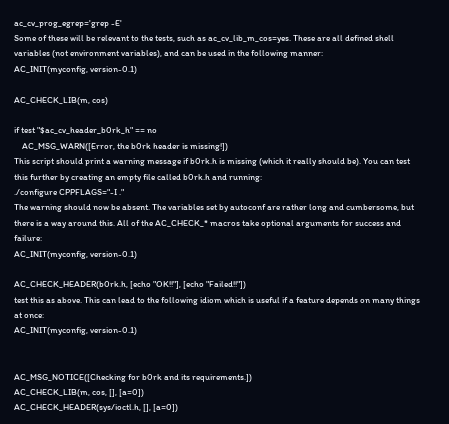ac_cv_prog_egrep='grep -E'
Some of these will be relevant to the tests, such as ac_cv_lib_m_cos=yes. These are all defined shell variables (not environment variables), and can be used in the following manner:
AC_INIT(myconfig, version-0.1)

AC_CHECK_LIB(m, cos)

if test "$ac_cv_header_b0rk_h" == no
    AC_MSG_WARN([Error, the b0rk header is missing!])
This script should print a warning message if b0rk.h is missing (which it really should be). You can test this further by creating an empty file called b0rk.h and running:
./configure CPPFLAGS="-I ."
The warning should now be absent. The variables set by autoconf are rather long and cumbersome, but there is a way around this. All of the AC_CHECK_* macros take optional arguments for success and failure:
AC_INIT(myconfig, version-0.1)

AC_CHECK_HEADER(b0rk.h, [echo "OK!!"], [echo "Failed!!"])
test this as above. This can lead to the following idiom which is useful if a feature depends on many things at once:
AC_INIT(myconfig, version-0.1)


AC_MSG_NOTICE([Checking for b0rk and its requirements.])
AC_CHECK_LIB(m, cos, [], [a=0])
AC_CHECK_HEADER(sys/ioctl.h, [], [a=0])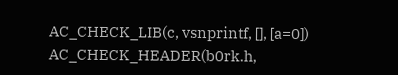AC_CHECK_LIB(c, vsnprintf, [], [a=0])
AC_CHECK_HEADER(b0rk.h,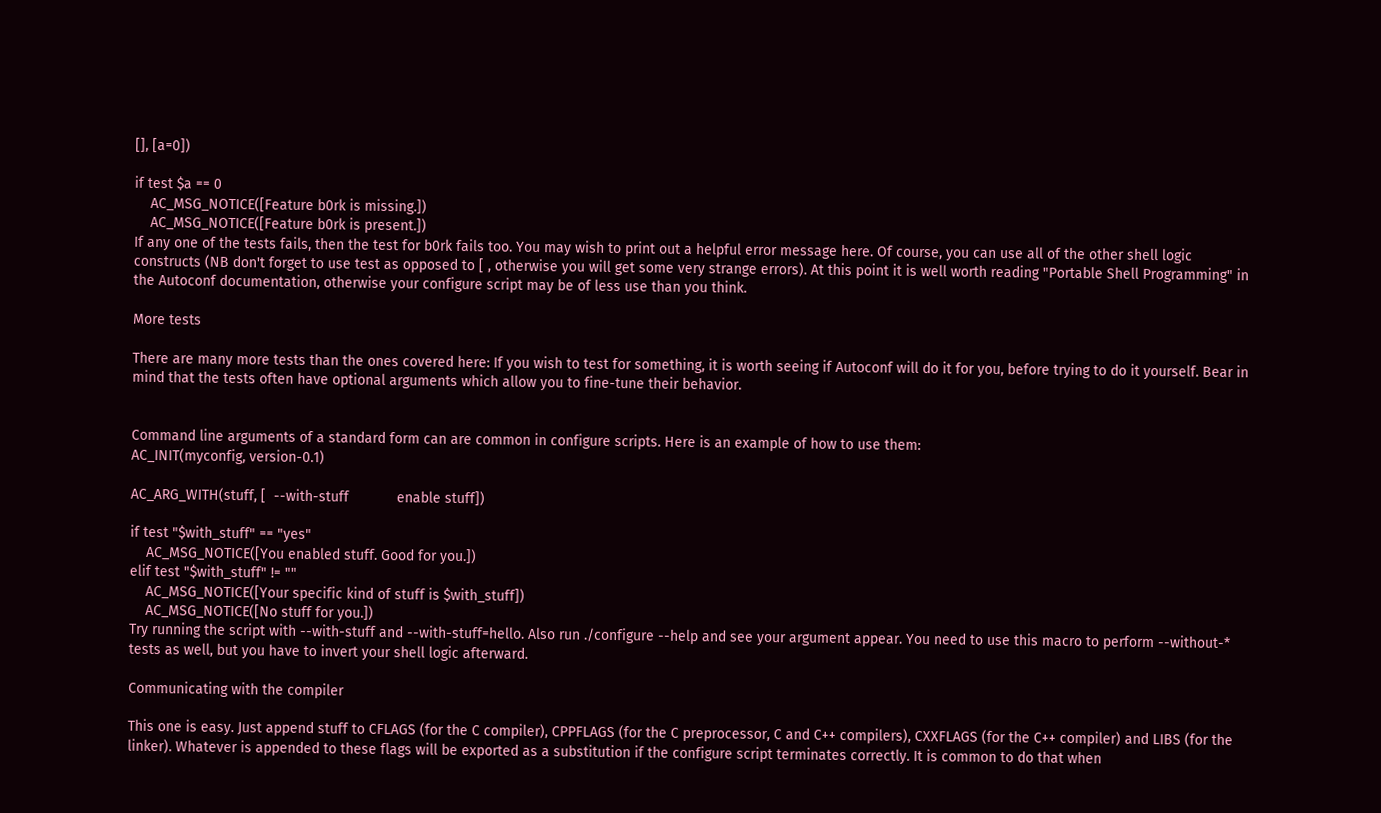[], [a=0])

if test $a == 0
    AC_MSG_NOTICE([Feature b0rk is missing.])
    AC_MSG_NOTICE([Feature b0rk is present.])
If any one of the tests fails, then the test for b0rk fails too. You may wish to print out a helpful error message here. Of course, you can use all of the other shell logic constructs (NB don't forget to use test as opposed to [ , otherwise you will get some very strange errors). At this point it is well worth reading "Portable Shell Programming" in the Autoconf documentation, otherwise your configure script may be of less use than you think.

More tests

There are many more tests than the ones covered here: If you wish to test for something, it is worth seeing if Autoconf will do it for you, before trying to do it yourself. Bear in mind that the tests often have optional arguments which allow you to fine-tune their behavior.


Command line arguments of a standard form can are common in configure scripts. Here is an example of how to use them:
AC_INIT(myconfig, version-0.1)

AC_ARG_WITH(stuff, [  --with-stuff            enable stuff])

if test "$with_stuff" == "yes"
    AC_MSG_NOTICE([You enabled stuff. Good for you.])
elif test "$with_stuff" != ""
    AC_MSG_NOTICE([Your specific kind of stuff is $with_stuff])
    AC_MSG_NOTICE([No stuff for you.])
Try running the script with --with-stuff and --with-stuff=hello. Also run ./configure --help and see your argument appear. You need to use this macro to perform --without-* tests as well, but you have to invert your shell logic afterward.

Communicating with the compiler

This one is easy. Just append stuff to CFLAGS (for the C compiler), CPPFLAGS (for the C preprocessor, C and C++ compilers), CXXFLAGS (for the C++ compiler) and LIBS (for the linker). Whatever is appended to these flags will be exported as a substitution if the configure script terminates correctly. It is common to do that when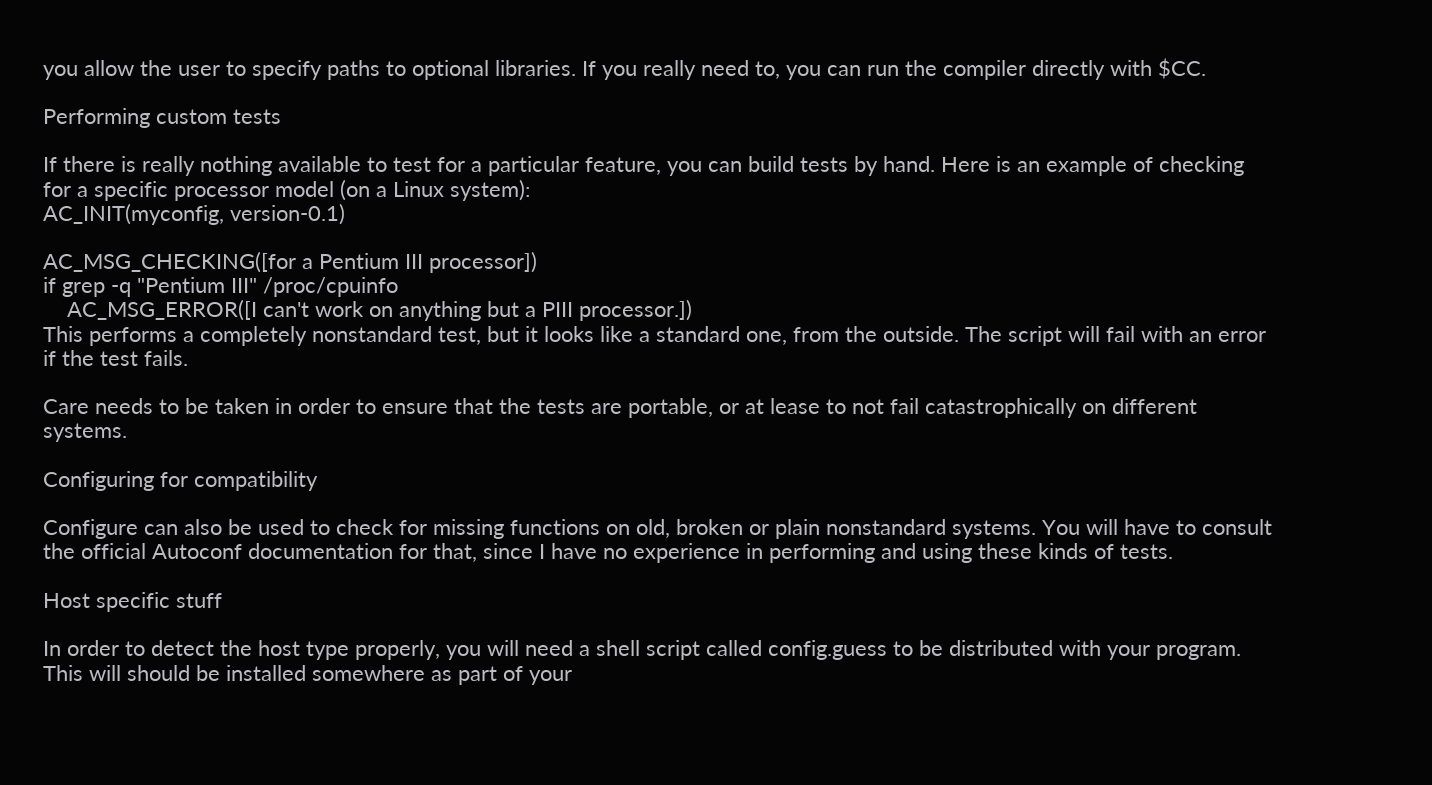you allow the user to specify paths to optional libraries. If you really need to, you can run the compiler directly with $CC.

Performing custom tests

If there is really nothing available to test for a particular feature, you can build tests by hand. Here is an example of checking for a specific processor model (on a Linux system):
AC_INIT(myconfig, version-0.1)

AC_MSG_CHECKING([for a Pentium III processor])
if grep -q "Pentium III" /proc/cpuinfo
    AC_MSG_ERROR([I can't work on anything but a PIII processor.])
This performs a completely nonstandard test, but it looks like a standard one, from the outside. The script will fail with an error if the test fails.

Care needs to be taken in order to ensure that the tests are portable, or at lease to not fail catastrophically on different systems.

Configuring for compatibility

Configure can also be used to check for missing functions on old, broken or plain nonstandard systems. You will have to consult the official Autoconf documentation for that, since I have no experience in performing and using these kinds of tests.

Host specific stuff

In order to detect the host type properly, you will need a shell script called config.guess to be distributed with your program. This will should be installed somewhere as part of your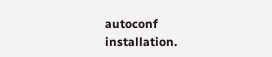autoconf installation.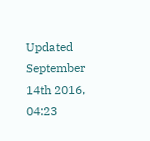Updated September 14th 2016, 04:23